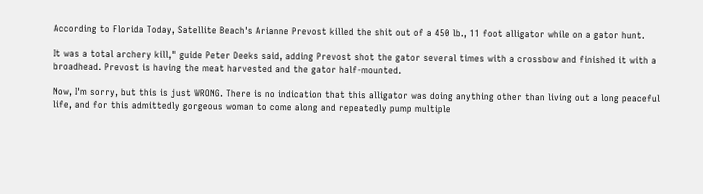According to Florida Today, Satellite Beach's Arianne Prevost killed the shit out of a 450 lb., 11 foot alligator while on a gator hunt.

It was a total archery kill," guide Peter Deeks said, adding Prevost shot the gator several times with a crossbow and finished it with a broadhead. Prevost is having the meat harvested and the gator half-mounted.

Now, I'm sorry, but this is just WRONG. There is no indication that this alligator was doing anything other than living out a long peaceful life, and for this admittedly gorgeous woman to come along and repeatedly pump multiple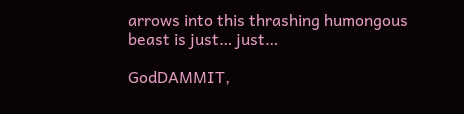arrows into this thrashing humongous beast is just… just…

GodDAMMIT,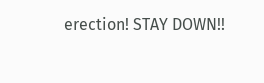erection! STAY DOWN!!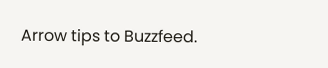Arrow tips to Buzzfeed.